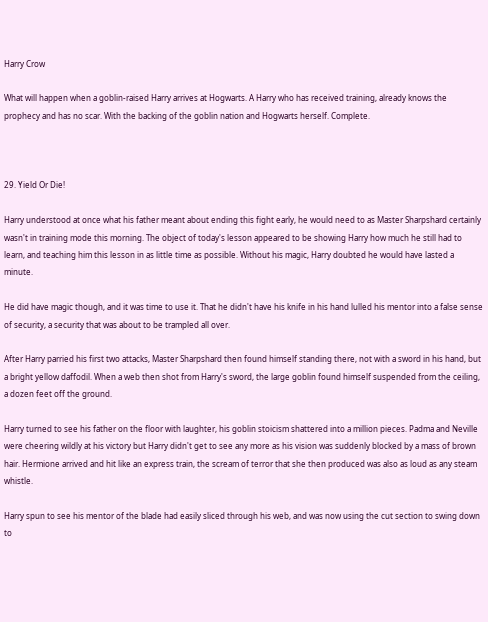Harry Crow

What will happen when a goblin-raised Harry arrives at Hogwarts. A Harry who has received training, already knows the prophecy and has no scar. With the backing of the goblin nation and Hogwarts herself. Complete.



29. Yield Or Die!

Harry understood at once what his father meant about ending this fight early, he would need to as Master Sharpshard certainly wasn't in training mode this morning. The object of today's lesson appeared to be showing Harry how much he still had to learn, and teaching him this lesson in as little time as possible. Without his magic, Harry doubted he would have lasted a minute.

He did have magic though, and it was time to use it. That he didn't have his knife in his hand lulled his mentor into a false sense of security, a security that was about to be trampled all over.

After Harry parried his first two attacks, Master Sharpshard then found himself standing there, not with a sword in his hand, but a bright yellow daffodil. When a web then shot from Harry's sword, the large goblin found himself suspended from the ceiling, a dozen feet off the ground.

Harry turned to see his father on the floor with laughter, his goblin stoicism shattered into a million pieces. Padma and Neville were cheering wildly at his victory but Harry didn't get to see any more as his vision was suddenly blocked by a mass of brown hair. Hermione arrived and hit like an express train, the scream of terror that she then produced was also as loud as any steam whistle.

Harry spun to see his mentor of the blade had easily sliced through his web, and was now using the cut section to swing down to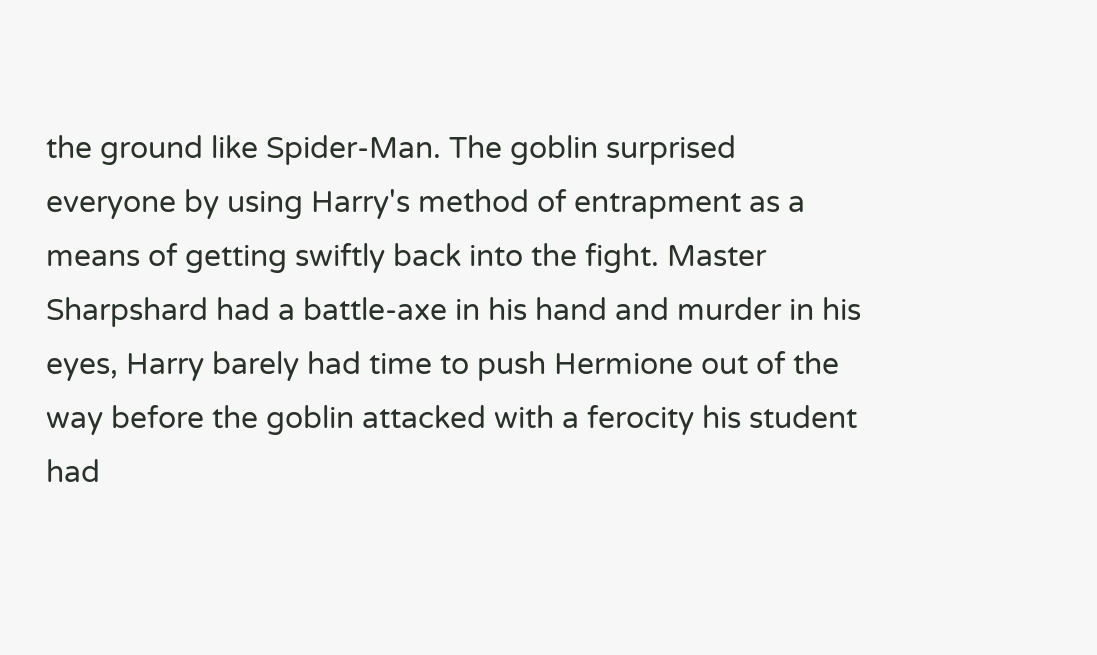the ground like Spider-Man. The goblin surprised everyone by using Harry's method of entrapment as a means of getting swiftly back into the fight. Master Sharpshard had a battle-axe in his hand and murder in his eyes, Harry barely had time to push Hermione out of the way before the goblin attacked with a ferocity his student had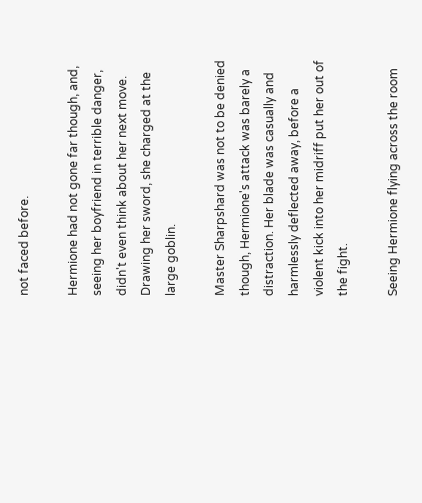not faced before.

Hermione had not gone far though, and, seeing her boyfriend in terrible danger, didn't even think about her next move. Drawing her sword, she charged at the large goblin.

Master Sharpshard was not to be denied though, Hermione's attack was barely a distraction. Her blade was casually and harmlessly deflected away, before a violent kick into her midriff put her out of the fight.

Seeing Hermione flying across the room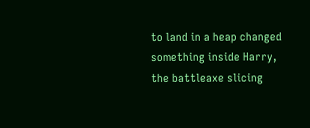to land in a heap changed something inside Harry, the battleaxe slicing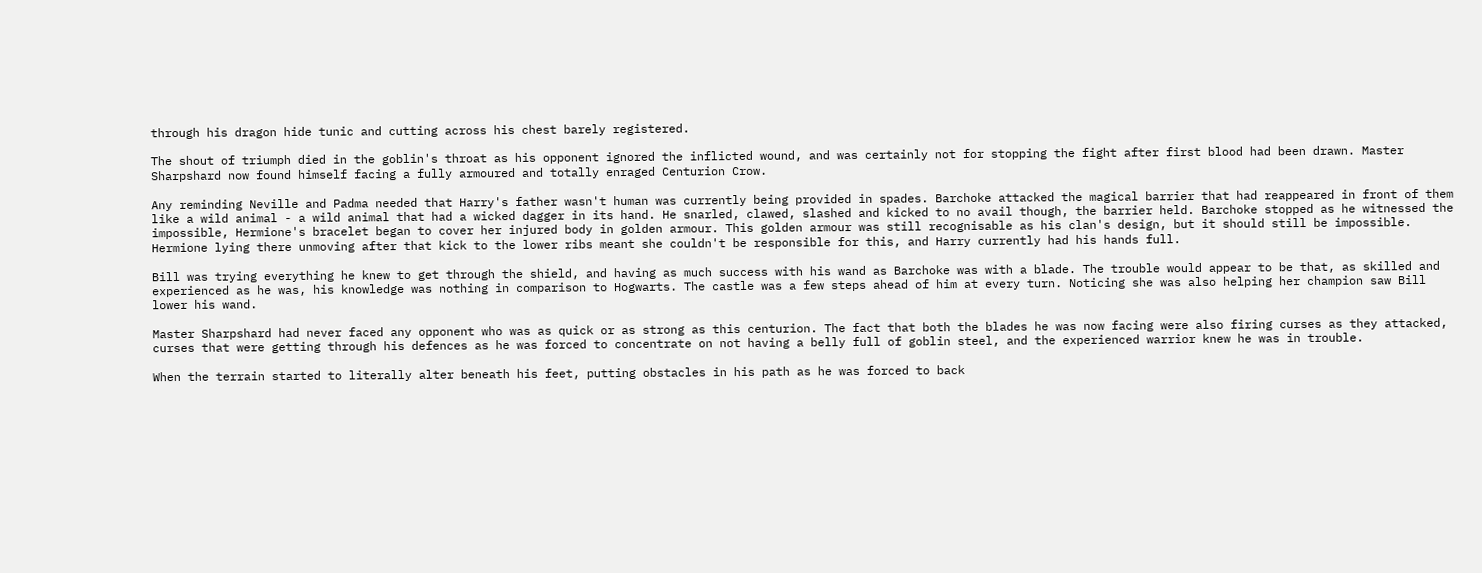through his dragon hide tunic and cutting across his chest barely registered.

The shout of triumph died in the goblin's throat as his opponent ignored the inflicted wound, and was certainly not for stopping the fight after first blood had been drawn. Master Sharpshard now found himself facing a fully armoured and totally enraged Centurion Crow.

Any reminding Neville and Padma needed that Harry's father wasn't human was currently being provided in spades. Barchoke attacked the magical barrier that had reappeared in front of them like a wild animal - a wild animal that had a wicked dagger in its hand. He snarled, clawed, slashed and kicked to no avail though, the barrier held. Barchoke stopped as he witnessed the impossible, Hermione's bracelet began to cover her injured body in golden armour. This golden armour was still recognisable as his clan's design, but it should still be impossible. Hermione lying there unmoving after that kick to the lower ribs meant she couldn't be responsible for this, and Harry currently had his hands full.

Bill was trying everything he knew to get through the shield, and having as much success with his wand as Barchoke was with a blade. The trouble would appear to be that, as skilled and experienced as he was, his knowledge was nothing in comparison to Hogwarts. The castle was a few steps ahead of him at every turn. Noticing she was also helping her champion saw Bill lower his wand.

Master Sharpshard had never faced any opponent who was as quick or as strong as this centurion. The fact that both the blades he was now facing were also firing curses as they attacked, curses that were getting through his defences as he was forced to concentrate on not having a belly full of goblin steel, and the experienced warrior knew he was in trouble.

When the terrain started to literally alter beneath his feet, putting obstacles in his path as he was forced to back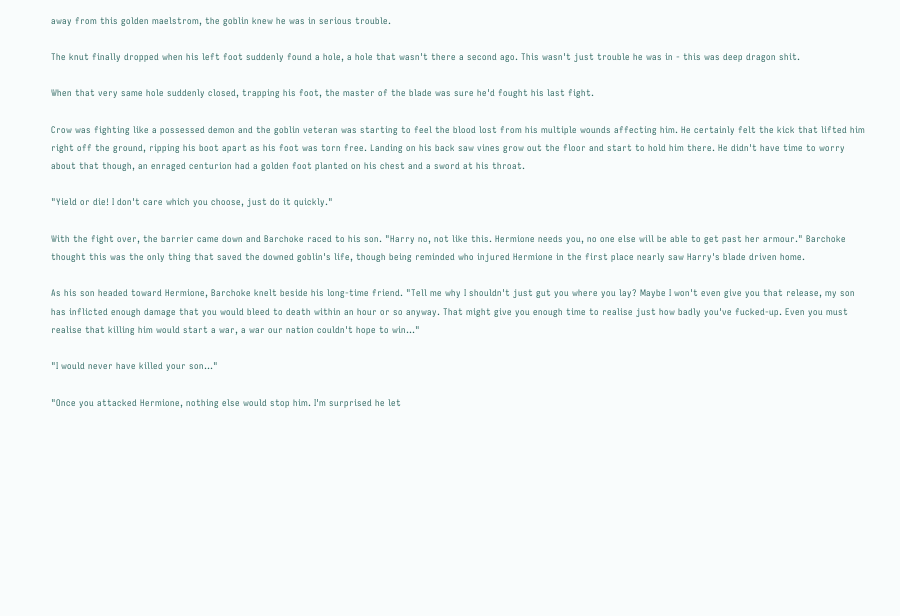away from this golden maelstrom, the goblin knew he was in serious trouble.

The knut finally dropped when his left foot suddenly found a hole, a hole that wasn't there a second ago. This wasn't just trouble he was in - this was deep dragon shit.

When that very same hole suddenly closed, trapping his foot, the master of the blade was sure he'd fought his last fight.

Crow was fighting like a possessed demon and the goblin veteran was starting to feel the blood lost from his multiple wounds affecting him. He certainly felt the kick that lifted him right off the ground, ripping his boot apart as his foot was torn free. Landing on his back saw vines grow out the floor and start to hold him there. He didn't have time to worry about that though, an enraged centurion had a golden foot planted on his chest and a sword at his throat.

"Yield or die! I don't care which you choose, just do it quickly."

With the fight over, the barrier came down and Barchoke raced to his son. "Harry no, not like this. Hermione needs you, no one else will be able to get past her armour." Barchoke thought this was the only thing that saved the downed goblin's life, though being reminded who injured Hermione in the first place nearly saw Harry's blade driven home.

As his son headed toward Hermione, Barchoke knelt beside his long-time friend. "Tell me why I shouldn't just gut you where you lay? Maybe I won't even give you that release, my son has inflicted enough damage that you would bleed to death within an hour or so anyway. That might give you enough time to realise just how badly you've fucked-up. Even you must realise that killing him would start a war, a war our nation couldn't hope to win..."

"I would never have killed your son..."

"Once you attacked Hermione, nothing else would stop him. I'm surprised he let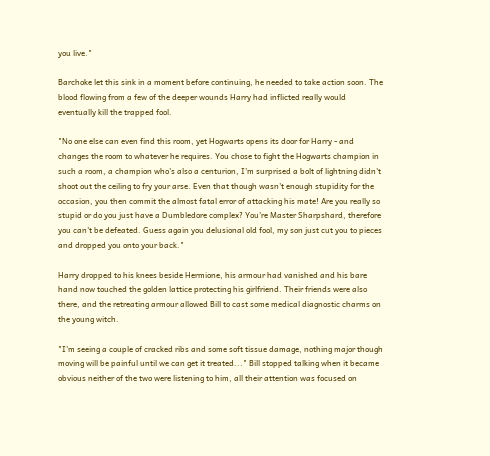you live."

Barchoke let this sink in a moment before continuing, he needed to take action soon. The blood flowing from a few of the deeper wounds Harry had inflicted really would eventually kill the trapped fool.

"No one else can even find this room, yet Hogwarts opens its door for Harry - and changes the room to whatever he requires. You chose to fight the Hogwarts champion in such a room, a champion who's also a centurion, I'm surprised a bolt of lightning didn't shoot out the ceiling to fry your arse. Even that though wasn't enough stupidity for the occasion, you then commit the almost fatal error of attacking his mate! Are you really so stupid or do you just have a Dumbledore complex? You're Master Sharpshard, therefore you can't be defeated. Guess again you delusional old fool, my son just cut you to pieces and dropped you onto your back."

Harry dropped to his knees beside Hermione, his armour had vanished and his bare hand now touched the golden lattice protecting his girlfriend. Their friends were also there, and the retreating armour allowed Bill to cast some medical diagnostic charms on the young witch.

"I'm seeing a couple of cracked ribs and some soft tissue damage, nothing major though moving will be painful until we can get it treated..." Bill stopped talking when it became obvious neither of the two were listening to him, all their attention was focused on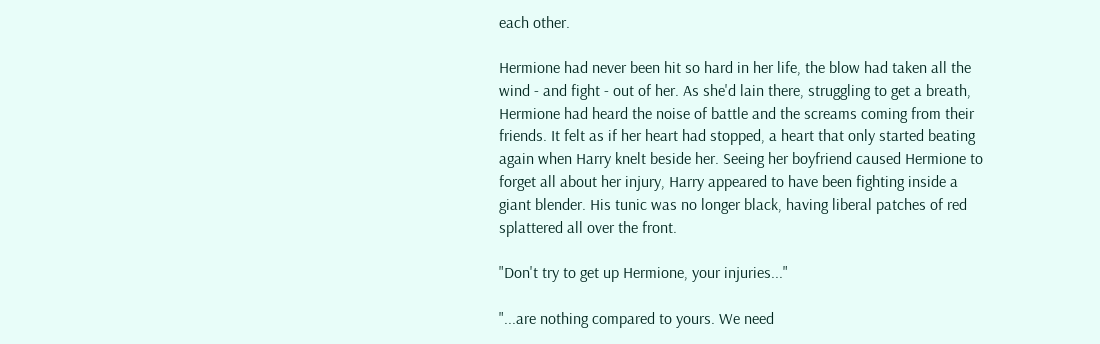each other.

Hermione had never been hit so hard in her life, the blow had taken all the wind - and fight - out of her. As she'd lain there, struggling to get a breath, Hermione had heard the noise of battle and the screams coming from their friends. It felt as if her heart had stopped, a heart that only started beating again when Harry knelt beside her. Seeing her boyfriend caused Hermione to forget all about her injury, Harry appeared to have been fighting inside a giant blender. His tunic was no longer black, having liberal patches of red splattered all over the front.

"Don't try to get up Hermione, your injuries..."

"...are nothing compared to yours. We need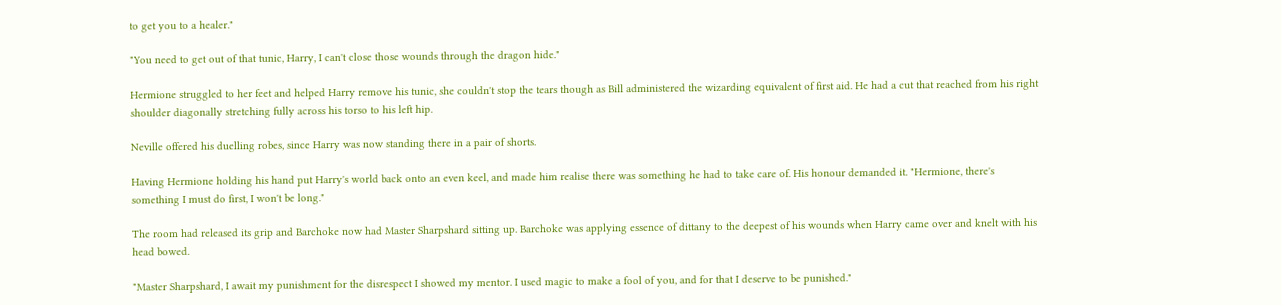to get you to a healer."

"You need to get out of that tunic, Harry, I can't close those wounds through the dragon hide."

Hermione struggled to her feet and helped Harry remove his tunic, she couldn't stop the tears though as Bill administered the wizarding equivalent of first aid. He had a cut that reached from his right shoulder diagonally stretching fully across his torso to his left hip.

Neville offered his duelling robes, since Harry was now standing there in a pair of shorts.

Having Hermione holding his hand put Harry's world back onto an even keel, and made him realise there was something he had to take care of. His honour demanded it. "Hermione, there's something I must do first, I won't be long."

The room had released its grip and Barchoke now had Master Sharpshard sitting up. Barchoke was applying essence of dittany to the deepest of his wounds when Harry came over and knelt with his head bowed.

"Master Sharpshard, I await my punishment for the disrespect I showed my mentor. I used magic to make a fool of you, and for that I deserve to be punished."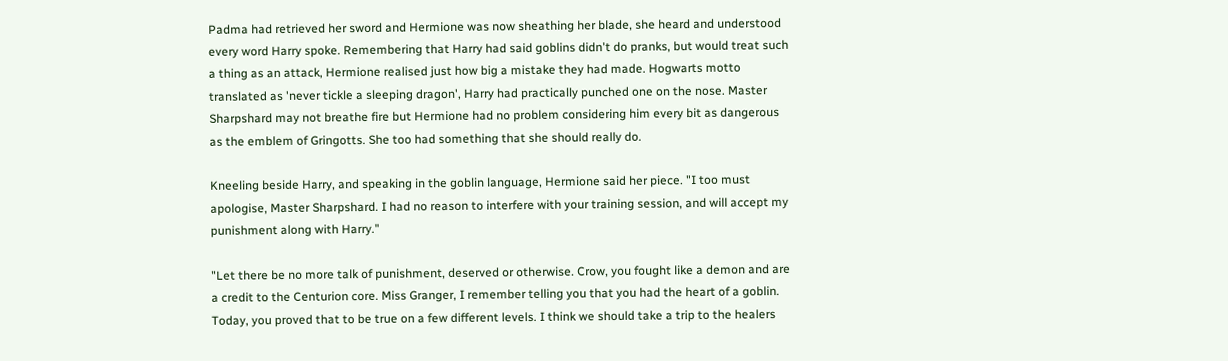Padma had retrieved her sword and Hermione was now sheathing her blade, she heard and understood every word Harry spoke. Remembering that Harry had said goblins didn't do pranks, but would treat such a thing as an attack, Hermione realised just how big a mistake they had made. Hogwarts motto translated as 'never tickle a sleeping dragon', Harry had practically punched one on the nose. Master Sharpshard may not breathe fire but Hermione had no problem considering him every bit as dangerous as the emblem of Gringotts. She too had something that she should really do.

Kneeling beside Harry, and speaking in the goblin language, Hermione said her piece. "I too must apologise, Master Sharpshard. I had no reason to interfere with your training session, and will accept my punishment along with Harry."

"Let there be no more talk of punishment, deserved or otherwise. Crow, you fought like a demon and are a credit to the Centurion core. Miss Granger, I remember telling you that you had the heart of a goblin. Today, you proved that to be true on a few different levels. I think we should take a trip to the healers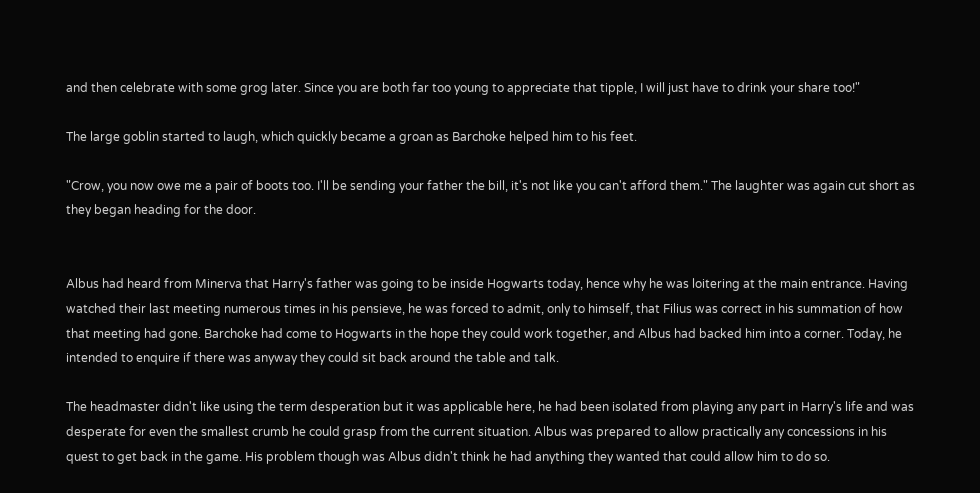and then celebrate with some grog later. Since you are both far too young to appreciate that tipple, I will just have to drink your share too!"

The large goblin started to laugh, which quickly became a groan as Barchoke helped him to his feet.

"Crow, you now owe me a pair of boots too. I'll be sending your father the bill, it's not like you can't afford them." The laughter was again cut short as they began heading for the door.


Albus had heard from Minerva that Harry's father was going to be inside Hogwarts today, hence why he was loitering at the main entrance. Having watched their last meeting numerous times in his pensieve, he was forced to admit, only to himself, that Filius was correct in his summation of how that meeting had gone. Barchoke had come to Hogwarts in the hope they could work together, and Albus had backed him into a corner. Today, he intended to enquire if there was anyway they could sit back around the table and talk.

The headmaster didn't like using the term desperation but it was applicable here, he had been isolated from playing any part in Harry's life and was desperate for even the smallest crumb he could grasp from the current situation. Albus was prepared to allow practically any concessions in his quest to get back in the game. His problem though was Albus didn't think he had anything they wanted that could allow him to do so.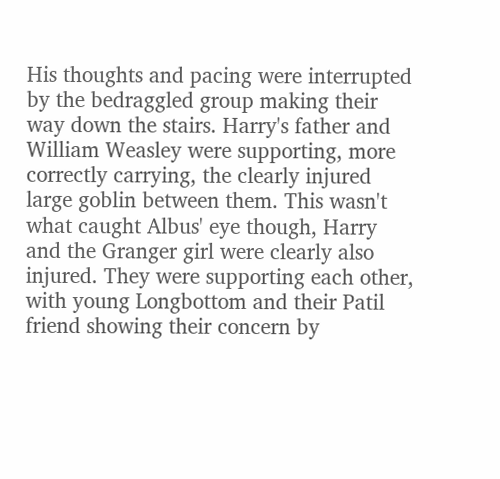His thoughts and pacing were interrupted by the bedraggled group making their way down the stairs. Harry's father and William Weasley were supporting, more correctly carrying, the clearly injured large goblin between them. This wasn't what caught Albus' eye though, Harry and the Granger girl were clearly also injured. They were supporting each other, with young Longbottom and their Patil friend showing their concern by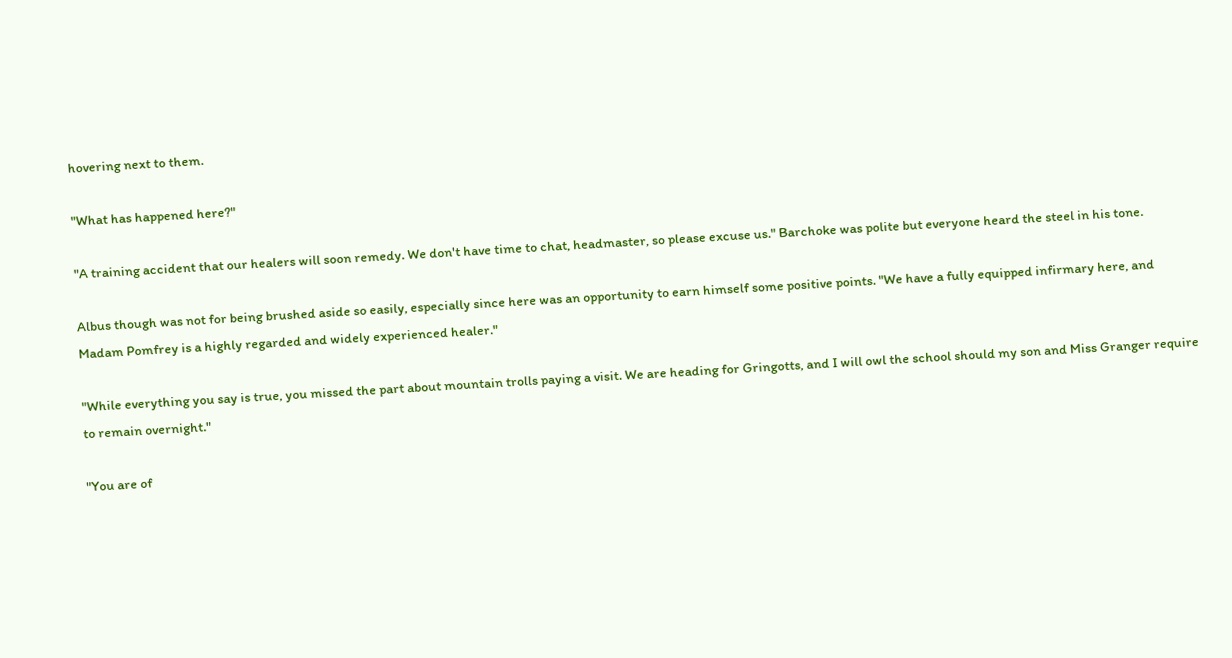hovering next to them.

"What has happened here?"

"A training accident that our healers will soon remedy. We don't have time to chat, headmaster, so please excuse us." Barchoke was polite but everyone heard the steel in his tone.

Albus though was not for being brushed aside so easily, especially since here was an opportunity to earn himself some positive points. "We have a fully equipped infirmary here, and Madam Pomfrey is a highly regarded and widely experienced healer."

"While everything you say is true, you missed the part about mountain trolls paying a visit. We are heading for Gringotts, and I will owl the school should my son and Miss Granger require to remain overnight."

"You are of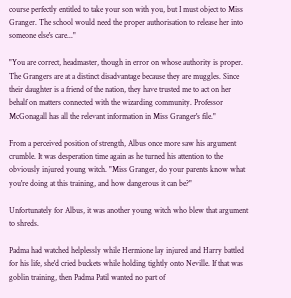course perfectly entitled to take your son with you, but I must object to Miss Granger. The school would need the proper authorisation to release her into someone else's care..."

"You are correct, headmaster, though in error on whose authority is proper. The Grangers are at a distinct disadvantage because they are muggles. Since their daughter is a friend of the nation, they have trusted me to act on her behalf on matters connected with the wizarding community. Professor McGonagall has all the relevant information in Miss Granger's file."

From a perceived position of strength, Albus once more saw his argument crumble. It was desperation time again as he turned his attention to the obviously injured young witch. "Miss Granger, do your parents know what you're doing at this training, and how dangerous it can be?"

Unfortunately for Albus, it was another young witch who blew that argument to shreds.

Padma had watched helplessly while Hermione lay injured and Harry battled for his life, she'd cried buckets while holding tightly onto Neville. If that was goblin training, then Padma Patil wanted no part of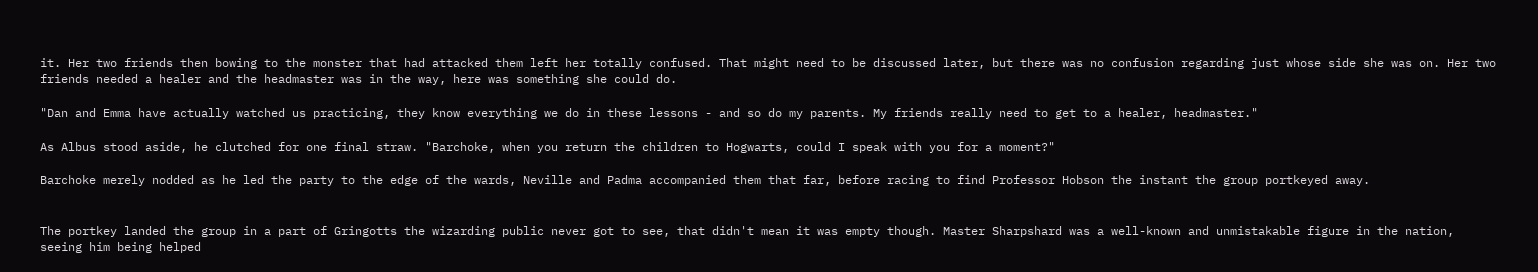it. Her two friends then bowing to the monster that had attacked them left her totally confused. That might need to be discussed later, but there was no confusion regarding just whose side she was on. Her two friends needed a healer and the headmaster was in the way, here was something she could do.

"Dan and Emma have actually watched us practicing, they know everything we do in these lessons - and so do my parents. My friends really need to get to a healer, headmaster."

As Albus stood aside, he clutched for one final straw. "Barchoke, when you return the children to Hogwarts, could I speak with you for a moment?"

Barchoke merely nodded as he led the party to the edge of the wards, Neville and Padma accompanied them that far, before racing to find Professor Hobson the instant the group portkeyed away.


The portkey landed the group in a part of Gringotts the wizarding public never got to see, that didn't mean it was empty though. Master Sharpshard was a well-known and unmistakable figure in the nation, seeing him being helped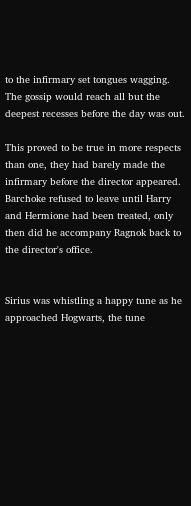to the infirmary set tongues wagging. The gossip would reach all but the deepest recesses before the day was out.

This proved to be true in more respects than one, they had barely made the infirmary before the director appeared. Barchoke refused to leave until Harry and Hermione had been treated, only then did he accompany Ragnok back to the director's office.


Sirius was whistling a happy tune as he approached Hogwarts, the tune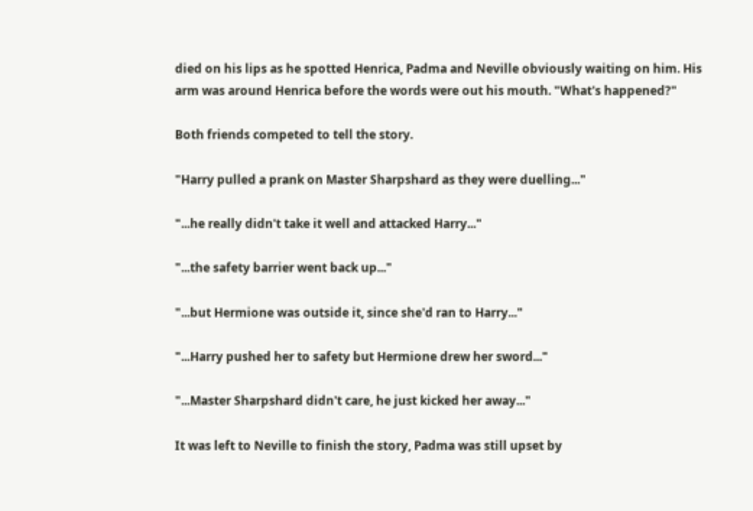died on his lips as he spotted Henrica, Padma and Neville obviously waiting on him. His arm was around Henrica before the words were out his mouth. "What's happened?"

Both friends competed to tell the story.

"Harry pulled a prank on Master Sharpshard as they were duelling..."

"...he really didn't take it well and attacked Harry..."

"...the safety barrier went back up..."

"...but Hermione was outside it, since she'd ran to Harry..."

"...Harry pushed her to safety but Hermione drew her sword..."

"...Master Sharpshard didn't care, he just kicked her away..."

It was left to Neville to finish the story, Padma was still upset by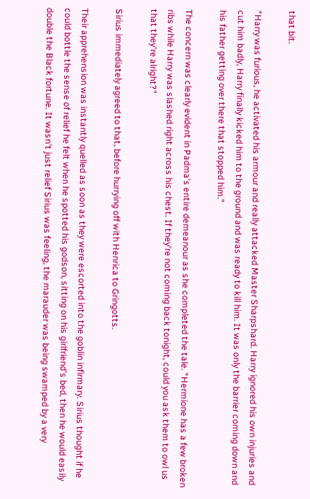that bit.

"Harry was furious, he activated his armour and really attacked Master Sharpshard. Harry ignored his own injuries and cut him badly, Harry finally kicked him to the ground and was ready to kill him. It was only the barrier coming down and his father getting over there that stopped him."

The concern was clearly evident in Padma's entire demeanour as she completed the tale. "Hermione has a few broken ribs while Harry was slashed right across his chest. If they're not coming back tonight, could you ask them to owl us that they're alright?"

Sirius immediately agreed to that, before hurrying off with Henrica to Gringotts.

Their apprehension was instantly quelled as soon as they were escorted into the goblin infirmary. Sirius thought if he could bottle the sense of relief he felt when he spotted his godson, sitting on his girlfriend's bed, then he would easily double the Black fortune. It wasn't just relief Sirius was feeling, the marauder was being swamped by a very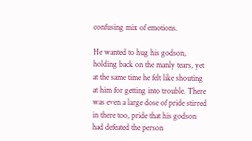confusing mix of emotions.

He wanted to hug his godson, holding back on the manly tears, yet at the same time he felt like shouting at him for getting into trouble. There was even a large dose of pride stirred in there too, pride that his godson had defeated the person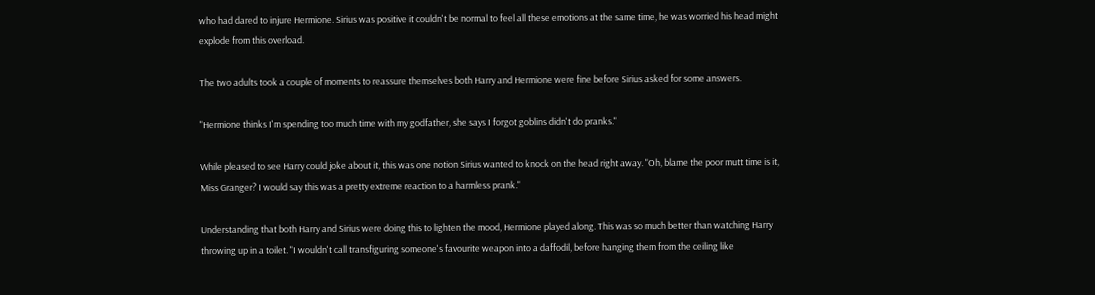who had dared to injure Hermione. Sirius was positive it couldn't be normal to feel all these emotions at the same time, he was worried his head might explode from this overload.

The two adults took a couple of moments to reassure themselves both Harry and Hermione were fine before Sirius asked for some answers.

"Hermione thinks I'm spending too much time with my godfather, she says I forgot goblins didn't do pranks."

While pleased to see Harry could joke about it, this was one notion Sirius wanted to knock on the head right away. "Oh, blame the poor mutt time is it, Miss Granger? I would say this was a pretty extreme reaction to a harmless prank."

Understanding that both Harry and Sirius were doing this to lighten the mood, Hermione played along. This was so much better than watching Harry throwing up in a toilet. "I wouldn't call transfiguring someone's favourite weapon into a daffodil, before hanging them from the ceiling like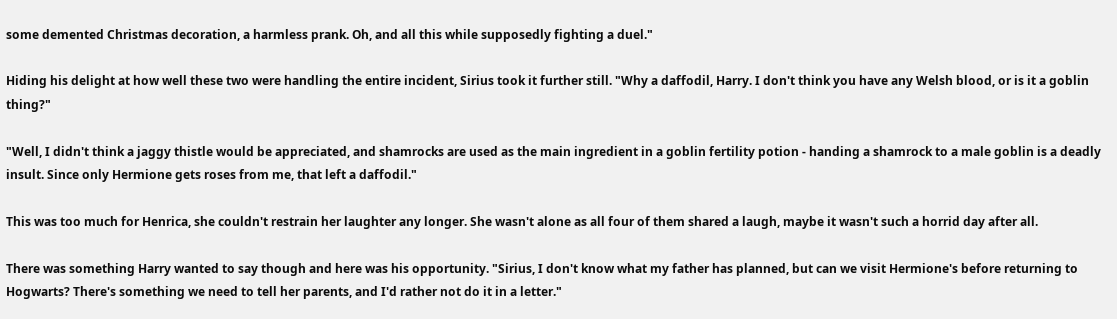some demented Christmas decoration, a harmless prank. Oh, and all this while supposedly fighting a duel."

Hiding his delight at how well these two were handling the entire incident, Sirius took it further still. "Why a daffodil, Harry. I don't think you have any Welsh blood, or is it a goblin thing?"

"Well, I didn't think a jaggy thistle would be appreciated, and shamrocks are used as the main ingredient in a goblin fertility potion - handing a shamrock to a male goblin is a deadly insult. Since only Hermione gets roses from me, that left a daffodil."

This was too much for Henrica, she couldn't restrain her laughter any longer. She wasn't alone as all four of them shared a laugh, maybe it wasn't such a horrid day after all.

There was something Harry wanted to say though and here was his opportunity. "Sirius, I don't know what my father has planned, but can we visit Hermione's before returning to Hogwarts? There's something we need to tell her parents, and I'd rather not do it in a letter."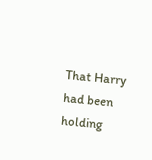That Harry had been holding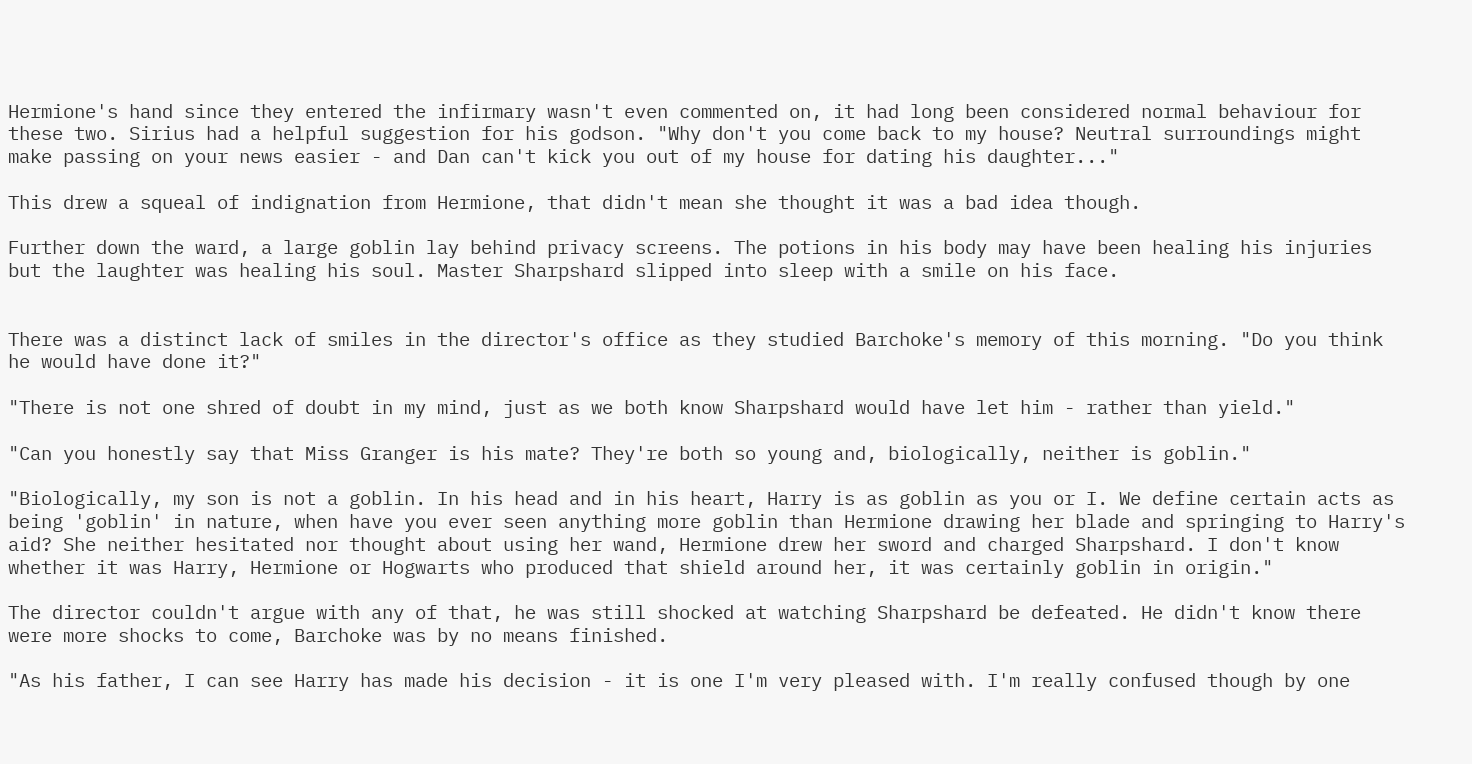Hermione's hand since they entered the infirmary wasn't even commented on, it had long been considered normal behaviour for these two. Sirius had a helpful suggestion for his godson. "Why don't you come back to my house? Neutral surroundings might make passing on your news easier - and Dan can't kick you out of my house for dating his daughter..."

This drew a squeal of indignation from Hermione, that didn't mean she thought it was a bad idea though.

Further down the ward, a large goblin lay behind privacy screens. The potions in his body may have been healing his injuries but the laughter was healing his soul. Master Sharpshard slipped into sleep with a smile on his face.


There was a distinct lack of smiles in the director's office as they studied Barchoke's memory of this morning. "Do you think he would have done it?"

"There is not one shred of doubt in my mind, just as we both know Sharpshard would have let him - rather than yield."

"Can you honestly say that Miss Granger is his mate? They're both so young and, biologically, neither is goblin."

"Biologically, my son is not a goblin. In his head and in his heart, Harry is as goblin as you or I. We define certain acts as being 'goblin' in nature, when have you ever seen anything more goblin than Hermione drawing her blade and springing to Harry's aid? She neither hesitated nor thought about using her wand, Hermione drew her sword and charged Sharpshard. I don't know whether it was Harry, Hermione or Hogwarts who produced that shield around her, it was certainly goblin in origin."

The director couldn't argue with any of that, he was still shocked at watching Sharpshard be defeated. He didn't know there were more shocks to come, Barchoke was by no means finished.

"As his father, I can see Harry has made his decision - it is one I'm very pleased with. I'm really confused though by one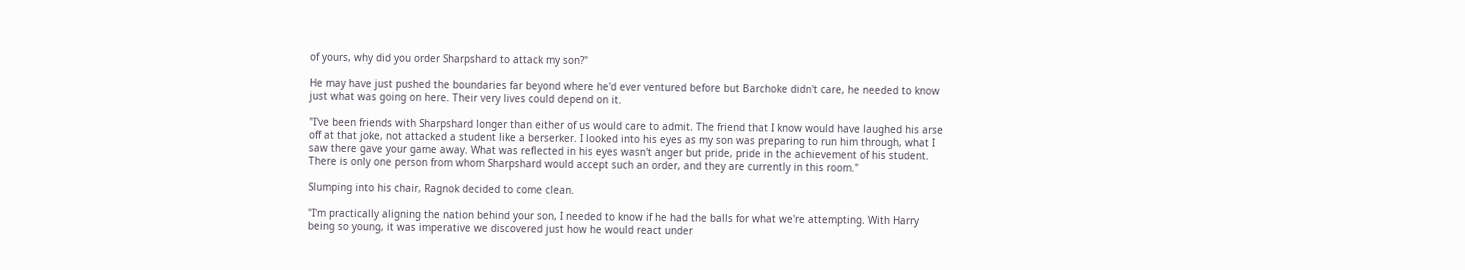of yours, why did you order Sharpshard to attack my son?"

He may have just pushed the boundaries far beyond where he'd ever ventured before but Barchoke didn't care, he needed to know just what was going on here. Their very lives could depend on it.

"I've been friends with Sharpshard longer than either of us would care to admit. The friend that I know would have laughed his arse off at that joke, not attacked a student like a berserker. I looked into his eyes as my son was preparing to run him through, what I saw there gave your game away. What was reflected in his eyes wasn't anger but pride, pride in the achievement of his student. There is only one person from whom Sharpshard would accept such an order, and they are currently in this room."

Slumping into his chair, Ragnok decided to come clean.

"I'm practically aligning the nation behind your son, I needed to know if he had the balls for what we're attempting. With Harry being so young, it was imperative we discovered just how he would react under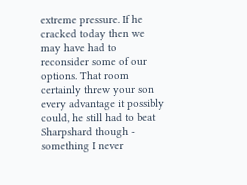extreme pressure. If he cracked today then we may have had to reconsider some of our options. That room certainly threw your son every advantage it possibly could, he still had to beat Sharpshard though - something I never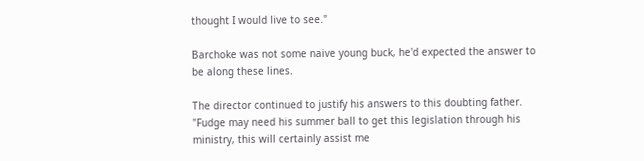thought I would live to see."

Barchoke was not some naive young buck, he'd expected the answer to be along these lines.

The director continued to justify his answers to this doubting father. "Fudge may need his summer ball to get this legislation through his ministry, this will certainly assist me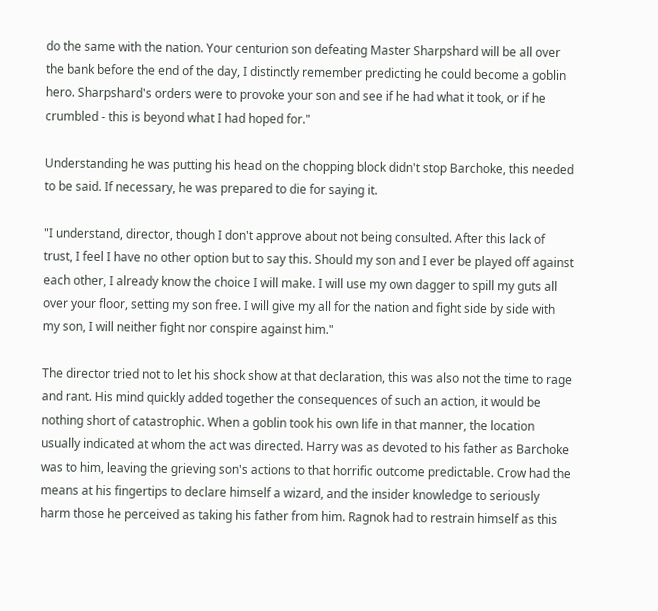do the same with the nation. Your centurion son defeating Master Sharpshard will be all over the bank before the end of the day, I distinctly remember predicting he could become a goblin hero. Sharpshard's orders were to provoke your son and see if he had what it took, or if he crumbled - this is beyond what I had hoped for."

Understanding he was putting his head on the chopping block didn't stop Barchoke, this needed to be said. If necessary, he was prepared to die for saying it.

"I understand, director, though I don't approve about not being consulted. After this lack of trust, I feel I have no other option but to say this. Should my son and I ever be played off against each other, I already know the choice I will make. I will use my own dagger to spill my guts all over your floor, setting my son free. I will give my all for the nation and fight side by side with my son, I will neither fight nor conspire against him."

The director tried not to let his shock show at that declaration, this was also not the time to rage and rant. His mind quickly added together the consequences of such an action, it would be nothing short of catastrophic. When a goblin took his own life in that manner, the location usually indicated at whom the act was directed. Harry was as devoted to his father as Barchoke was to him, leaving the grieving son's actions to that horrific outcome predictable. Crow had the means at his fingertips to declare himself a wizard, and the insider knowledge to seriously harm those he perceived as taking his father from him. Ragnok had to restrain himself as this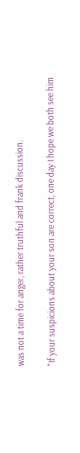was not a time for anger, rather truthful and frank discussion.

"If your suspicions about your son are correct, one day I hope we both see him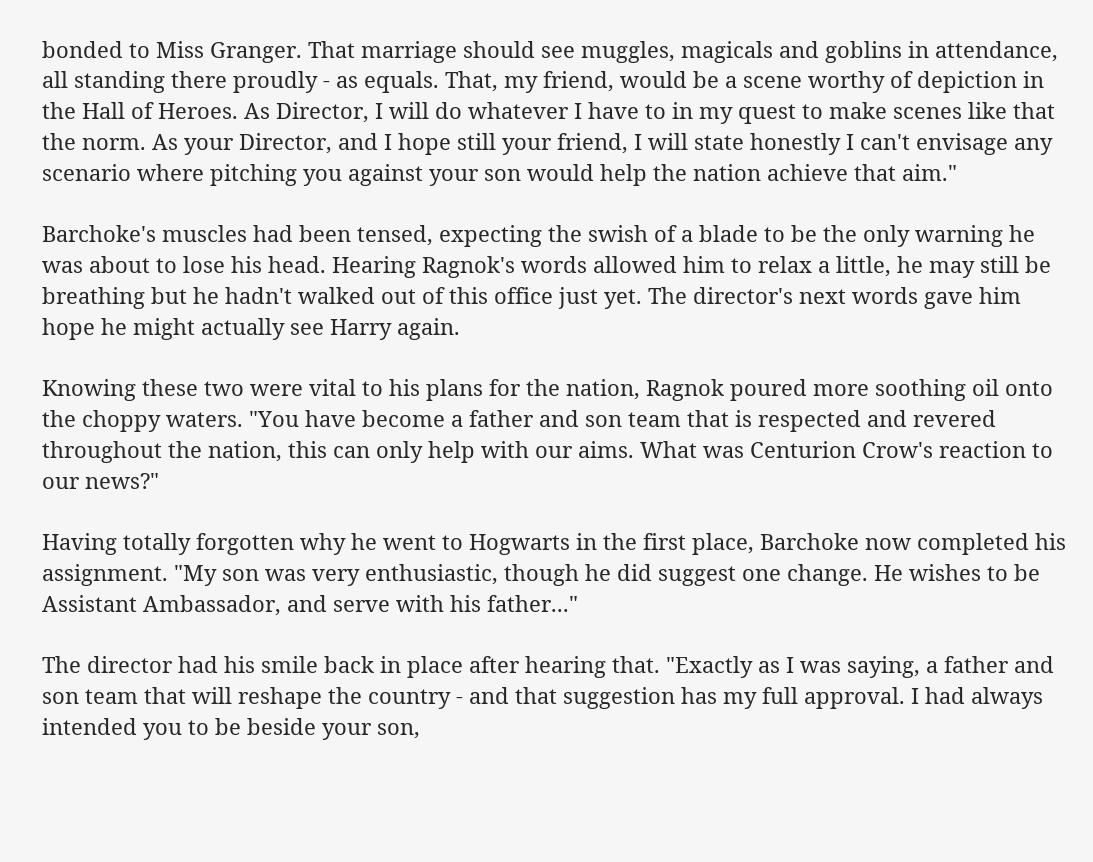bonded to Miss Granger. That marriage should see muggles, magicals and goblins in attendance, all standing there proudly - as equals. That, my friend, would be a scene worthy of depiction in the Hall of Heroes. As Director, I will do whatever I have to in my quest to make scenes like that the norm. As your Director, and I hope still your friend, I will state honestly I can't envisage any scenario where pitching you against your son would help the nation achieve that aim."

Barchoke's muscles had been tensed, expecting the swish of a blade to be the only warning he was about to lose his head. Hearing Ragnok's words allowed him to relax a little, he may still be breathing but he hadn't walked out of this office just yet. The director's next words gave him hope he might actually see Harry again.

Knowing these two were vital to his plans for the nation, Ragnok poured more soothing oil onto the choppy waters. "You have become a father and son team that is respected and revered throughout the nation, this can only help with our aims. What was Centurion Crow's reaction to our news?"

Having totally forgotten why he went to Hogwarts in the first place, Barchoke now completed his assignment. "My son was very enthusiastic, though he did suggest one change. He wishes to be Assistant Ambassador, and serve with his father..."

The director had his smile back in place after hearing that. "Exactly as I was saying, a father and son team that will reshape the country - and that suggestion has my full approval. I had always intended you to be beside your son,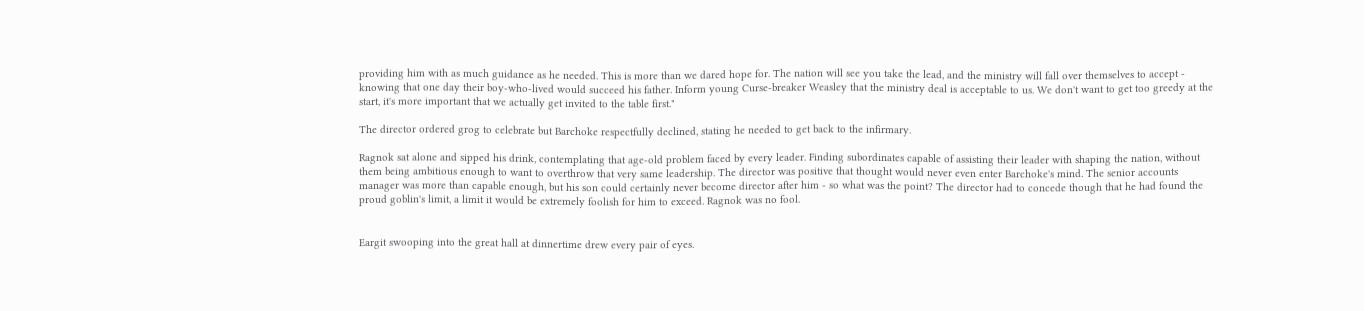providing him with as much guidance as he needed. This is more than we dared hope for. The nation will see you take the lead, and the ministry will fall over themselves to accept - knowing that one day their boy-who-lived would succeed his father. Inform young Curse-breaker Weasley that the ministry deal is acceptable to us. We don't want to get too greedy at the start, it's more important that we actually get invited to the table first."

The director ordered grog to celebrate but Barchoke respectfully declined, stating he needed to get back to the infirmary.

Ragnok sat alone and sipped his drink, contemplating that age-old problem faced by every leader. Finding subordinates capable of assisting their leader with shaping the nation, without them being ambitious enough to want to overthrow that very same leadership. The director was positive that thought would never even enter Barchoke's mind. The senior accounts manager was more than capable enough, but his son could certainly never become director after him - so what was the point? The director had to concede though that he had found the proud goblin's limit, a limit it would be extremely foolish for him to exceed. Ragnok was no fool.


Eargit swooping into the great hall at dinnertime drew every pair of eyes.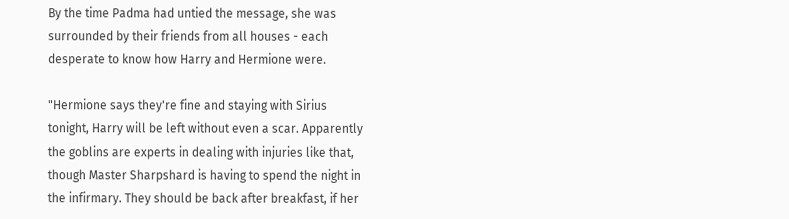By the time Padma had untied the message, she was surrounded by their friends from all houses - each desperate to know how Harry and Hermione were.

"Hermione says they're fine and staying with Sirius tonight, Harry will be left without even a scar. Apparently the goblins are experts in dealing with injuries like that, though Master Sharpshard is having to spend the night in the infirmary. They should be back after breakfast, if her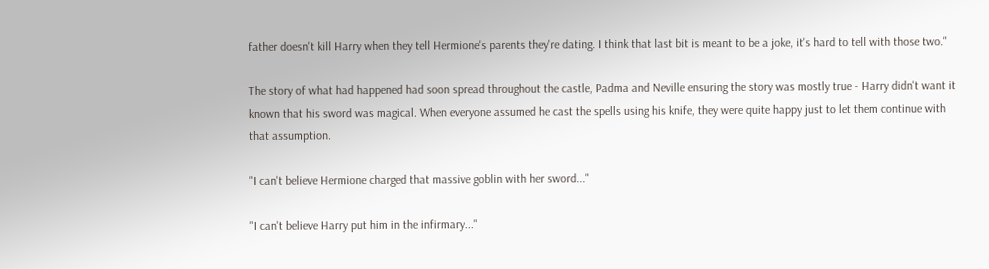father doesn't kill Harry when they tell Hermione's parents they're dating. I think that last bit is meant to be a joke, it's hard to tell with those two."

The story of what had happened had soon spread throughout the castle, Padma and Neville ensuring the story was mostly true - Harry didn't want it known that his sword was magical. When everyone assumed he cast the spells using his knife, they were quite happy just to let them continue with that assumption.

"I can't believe Hermione charged that massive goblin with her sword..."

"I can't believe Harry put him in the infirmary..."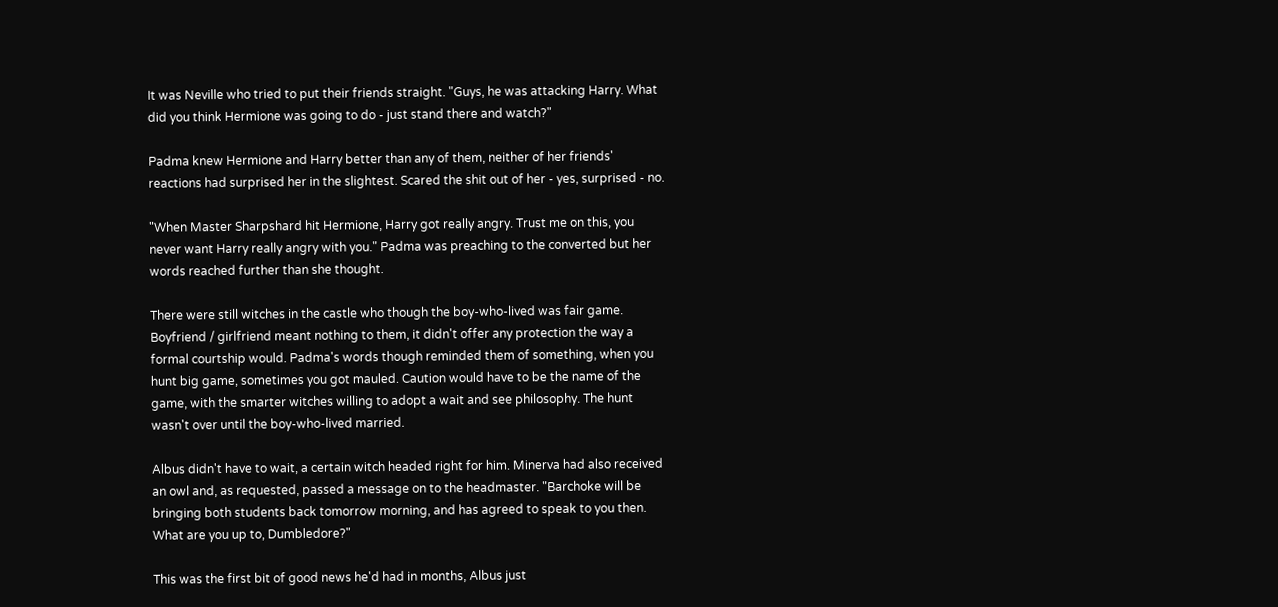It was Neville who tried to put their friends straight. "Guys, he was attacking Harry. What did you think Hermione was going to do - just stand there and watch?"

Padma knew Hermione and Harry better than any of them, neither of her friends' reactions had surprised her in the slightest. Scared the shit out of her - yes, surprised - no.

"When Master Sharpshard hit Hermione, Harry got really angry. Trust me on this, you never want Harry really angry with you." Padma was preaching to the converted but her words reached further than she thought.

There were still witches in the castle who though the boy-who-lived was fair game. Boyfriend / girlfriend meant nothing to them, it didn't offer any protection the way a formal courtship would. Padma's words though reminded them of something, when you hunt big game, sometimes you got mauled. Caution would have to be the name of the game, with the smarter witches willing to adopt a wait and see philosophy. The hunt wasn't over until the boy-who-lived married.

Albus didn't have to wait, a certain witch headed right for him. Minerva had also received an owl and, as requested, passed a message on to the headmaster. "Barchoke will be bringing both students back tomorrow morning, and has agreed to speak to you then. What are you up to, Dumbledore?"

This was the first bit of good news he'd had in months, Albus just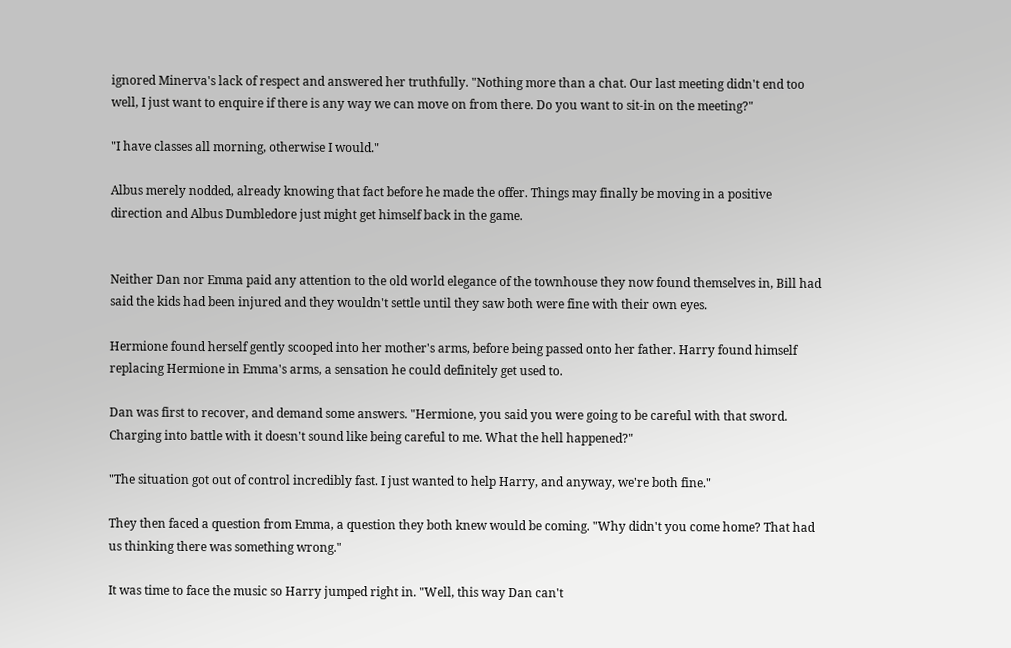ignored Minerva's lack of respect and answered her truthfully. "Nothing more than a chat. Our last meeting didn't end too well, I just want to enquire if there is any way we can move on from there. Do you want to sit-in on the meeting?"

"I have classes all morning, otherwise I would."

Albus merely nodded, already knowing that fact before he made the offer. Things may finally be moving in a positive direction and Albus Dumbledore just might get himself back in the game.


Neither Dan nor Emma paid any attention to the old world elegance of the townhouse they now found themselves in, Bill had said the kids had been injured and they wouldn't settle until they saw both were fine with their own eyes.

Hermione found herself gently scooped into her mother's arms, before being passed onto her father. Harry found himself replacing Hermione in Emma's arms, a sensation he could definitely get used to.

Dan was first to recover, and demand some answers. "Hermione, you said you were going to be careful with that sword. Charging into battle with it doesn't sound like being careful to me. What the hell happened?"

"The situation got out of control incredibly fast. I just wanted to help Harry, and anyway, we're both fine."

They then faced a question from Emma, a question they both knew would be coming. "Why didn't you come home? That had us thinking there was something wrong."

It was time to face the music so Harry jumped right in. "Well, this way Dan can't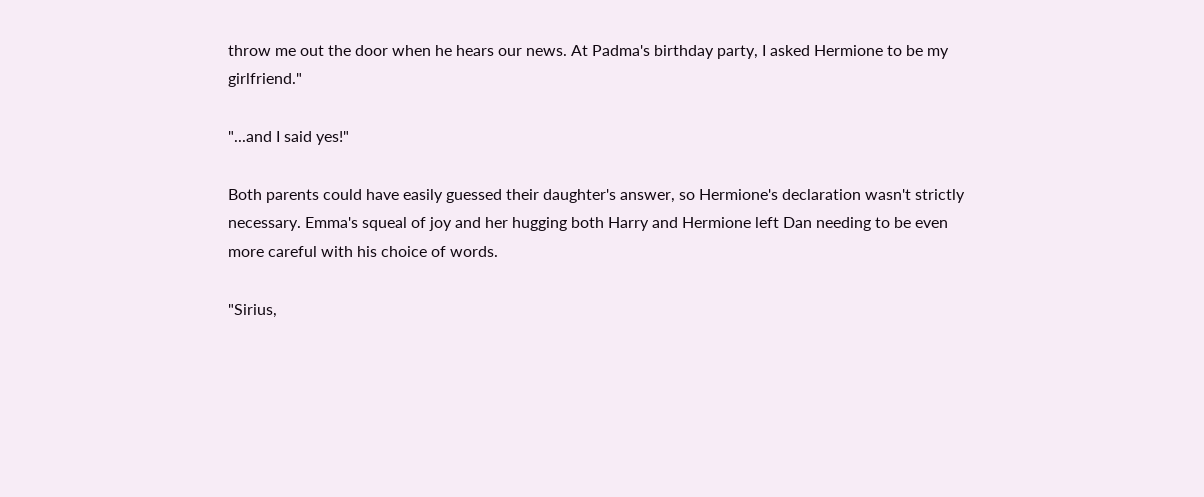throw me out the door when he hears our news. At Padma's birthday party, I asked Hermione to be my girlfriend."

"...and I said yes!"

Both parents could have easily guessed their daughter's answer, so Hermione's declaration wasn't strictly necessary. Emma's squeal of joy and her hugging both Harry and Hermione left Dan needing to be even more careful with his choice of words.

"Sirius,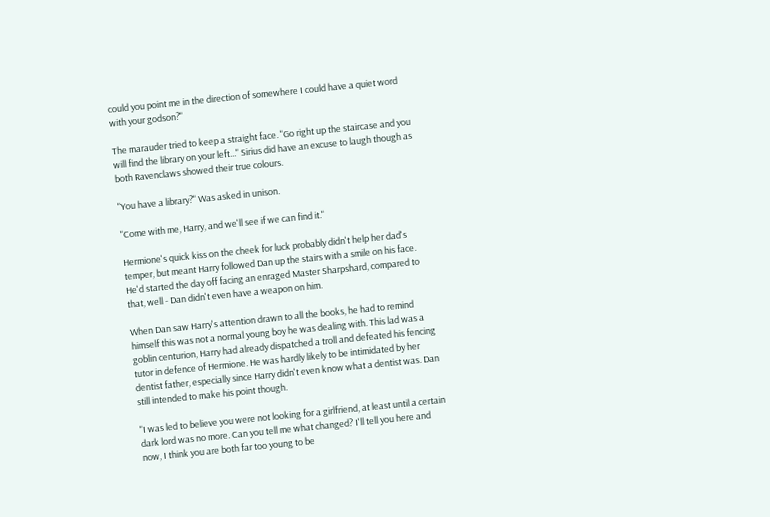could you point me in the direction of somewhere I could have a quiet word with your godson?"

The marauder tried to keep a straight face. "Go right up the staircase and you will find the library on your left..." Sirius did have an excuse to laugh though as both Ravenclaws showed their true colours.

"You have a library?" Was asked in unison.

"Come with me, Harry, and we'll see if we can find it."

Hermione's quick kiss on the cheek for luck probably didn't help her dad's temper, but meant Harry followed Dan up the stairs with a smile on his face. He'd started the day off facing an enraged Master Sharpshard, compared to that, well - Dan didn't even have a weapon on him.

When Dan saw Harry's attention drawn to all the books, he had to remind himself this was not a normal young boy he was dealing with. This lad was a goblin centurion, Harry had already dispatched a troll and defeated his fencing tutor in defence of Hermione. He was hardly likely to be intimidated by her dentist father, especially since Harry didn't even know what a dentist was. Dan still intended to make his point though.

"I was led to believe you were not looking for a girlfriend, at least until a certain dark lord was no more. Can you tell me what changed? I'll tell you here and now, I think you are both far too young to be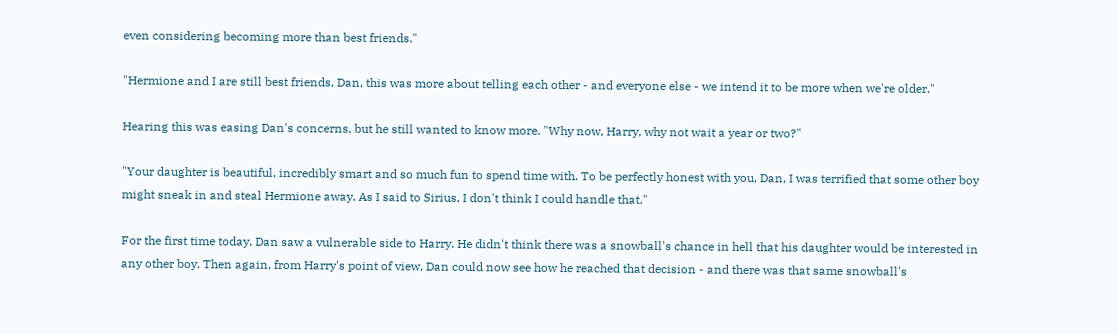even considering becoming more than best friends."

"Hermione and I are still best friends, Dan, this was more about telling each other - and everyone else - we intend it to be more when we're older."

Hearing this was easing Dan's concerns, but he still wanted to know more. "Why now, Harry, why not wait a year or two?"

"Your daughter is beautiful, incredibly smart and so much fun to spend time with. To be perfectly honest with you, Dan, I was terrified that some other boy might sneak in and steal Hermione away. As I said to Sirius, I don't think I could handle that."

For the first time today, Dan saw a vulnerable side to Harry. He didn't think there was a snowball's chance in hell that his daughter would be interested in any other boy. Then again, from Harry's point of view, Dan could now see how he reached that decision - and there was that same snowball's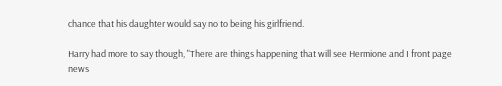chance that his daughter would say no to being his girlfriend.

Harry had more to say though, "There are things happening that will see Hermione and I front page news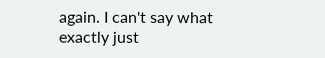again. I can't say what exactly just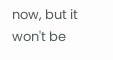now, but it won't be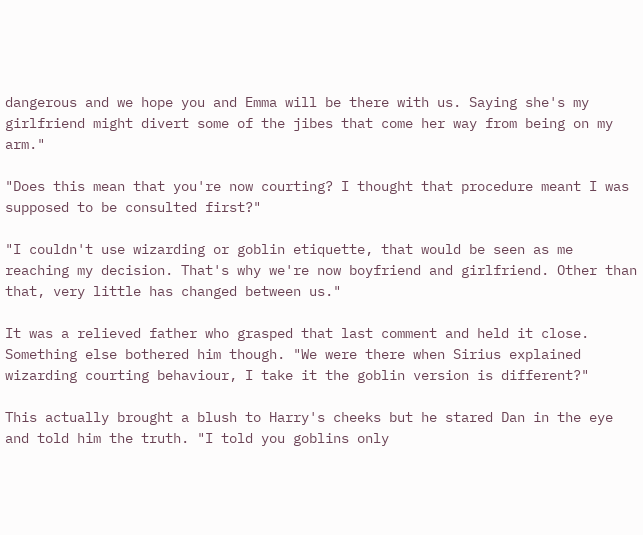dangerous and we hope you and Emma will be there with us. Saying she's my girlfriend might divert some of the jibes that come her way from being on my arm."

"Does this mean that you're now courting? I thought that procedure meant I was supposed to be consulted first?"

"I couldn't use wizarding or goblin etiquette, that would be seen as me reaching my decision. That's why we're now boyfriend and girlfriend. Other than that, very little has changed between us."

It was a relieved father who grasped that last comment and held it close. Something else bothered him though. "We were there when Sirius explained wizarding courting behaviour, I take it the goblin version is different?"

This actually brought a blush to Harry's cheeks but he stared Dan in the eye and told him the truth. "I told you goblins only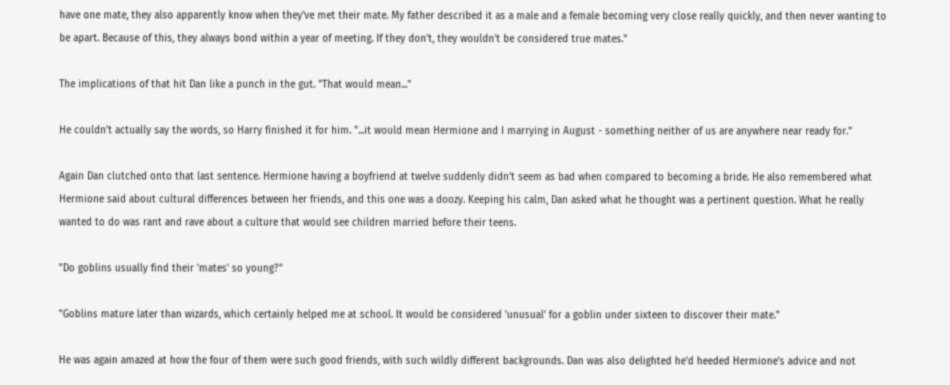have one mate, they also apparently know when they've met their mate. My father described it as a male and a female becoming very close really quickly, and then never wanting to be apart. Because of this, they always bond within a year of meeting. If they don't, they wouldn't be considered true mates."

The implications of that hit Dan like a punch in the gut. "That would mean..."

He couldn't actually say the words, so Harry finished it for him. "...it would mean Hermione and I marrying in August - something neither of us are anywhere near ready for."

Again Dan clutched onto that last sentence. Hermione having a boyfriend at twelve suddenly didn't seem as bad when compared to becoming a bride. He also remembered what Hermione said about cultural differences between her friends, and this one was a doozy. Keeping his calm, Dan asked what he thought was a pertinent question. What he really wanted to do was rant and rave about a culture that would see children married before their teens.

"Do goblins usually find their 'mates' so young?"

"Goblins mature later than wizards, which certainly helped me at school. It would be considered 'unusual' for a goblin under sixteen to discover their mate."

He was again amazed at how the four of them were such good friends, with such wildly different backgrounds. Dan was also delighted he'd heeded Hermione's advice and not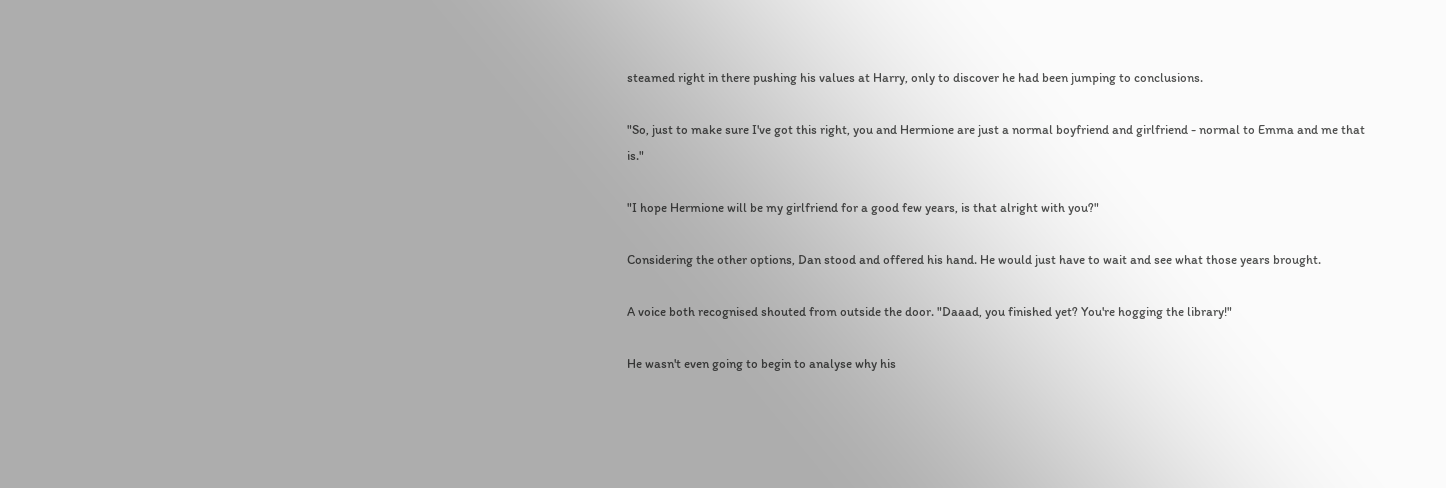steamed right in there pushing his values at Harry, only to discover he had been jumping to conclusions.

"So, just to make sure I've got this right, you and Hermione are just a normal boyfriend and girlfriend - normal to Emma and me that is."

"I hope Hermione will be my girlfriend for a good few years, is that alright with you?"

Considering the other options, Dan stood and offered his hand. He would just have to wait and see what those years brought.

A voice both recognised shouted from outside the door. "Daaad, you finished yet? You're hogging the library!"

He wasn't even going to begin to analyse why his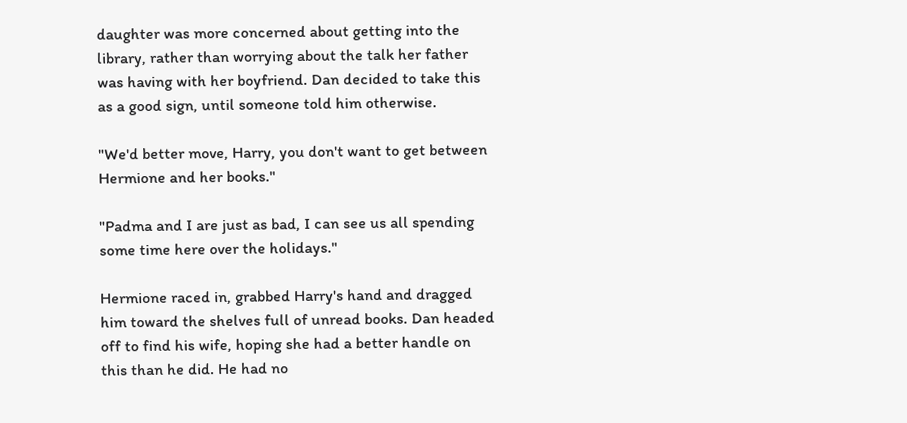daughter was more concerned about getting into the library, rather than worrying about the talk her father was having with her boyfriend. Dan decided to take this as a good sign, until someone told him otherwise.

"We'd better move, Harry, you don't want to get between Hermione and her books."

"Padma and I are just as bad, I can see us all spending some time here over the holidays."

Hermione raced in, grabbed Harry's hand and dragged him toward the shelves full of unread books. Dan headed off to find his wife, hoping she had a better handle on this than he did. He had no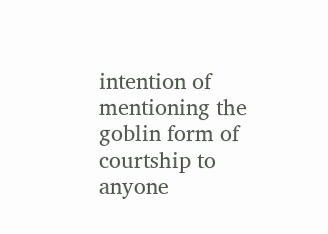intention of mentioning the goblin form of courtship to anyone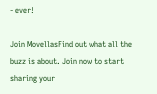- ever!

Join MovellasFind out what all the buzz is about. Join now to start sharing your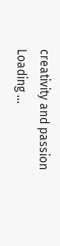creativity and passion
Loading ...